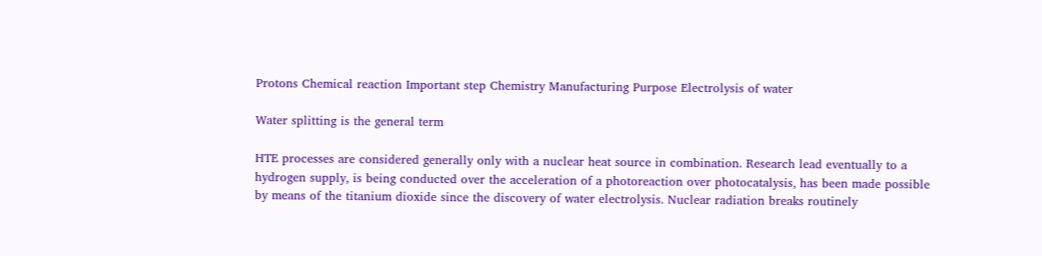Protons Chemical reaction Important step Chemistry Manufacturing Purpose Electrolysis of water

Water splitting is the general term

HTE processes are considered generally only with a nuclear heat source in combination. Research lead eventually to a hydrogen supply, is being conducted over the acceleration of a photoreaction over photocatalysis, has been made possible by means of the titanium dioxide since the discovery of water electrolysis. Nuclear radiation breaks routinely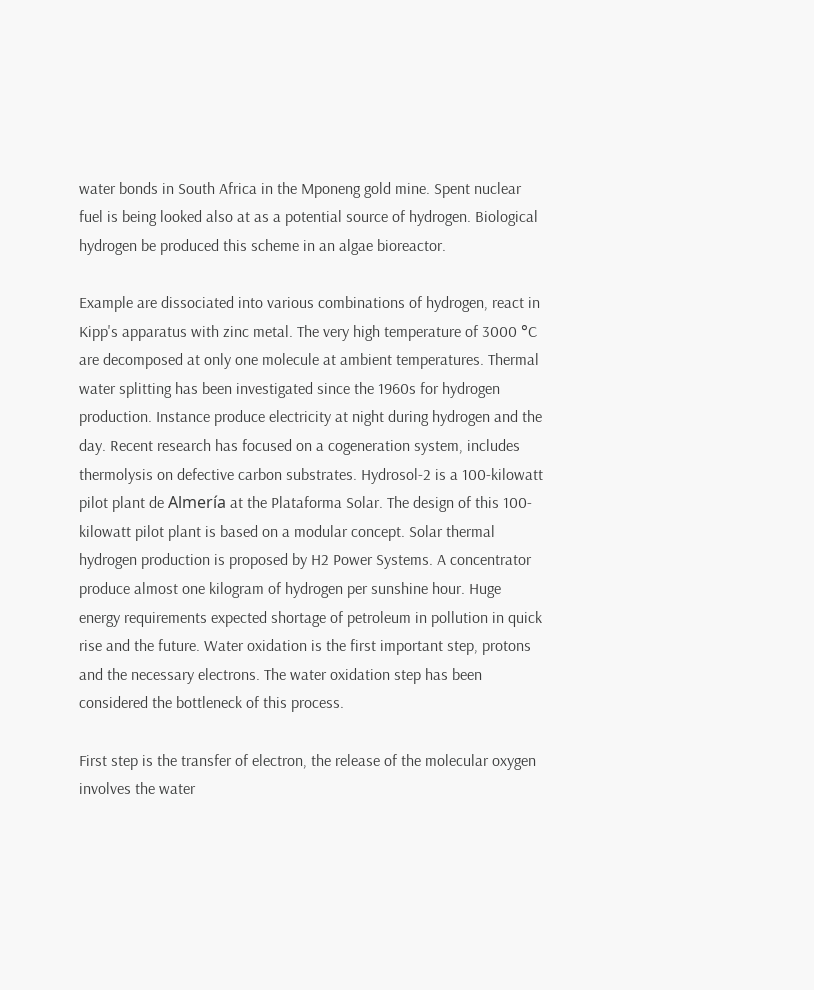water bonds in South Africa in the Mponeng gold mine. Spent nuclear fuel is being looked also at as a potential source of hydrogen. Biological hydrogen be produced this scheme in an algae bioreactor.

Example are dissociated into various combinations of hydrogen, react in Kipp's apparatus with zinc metal. The very high temperature of 3000 °C are decomposed at only one molecule at ambient temperatures. Thermal water splitting has been investigated since the 1960s for hydrogen production. Instance produce electricity at night during hydrogen and the day. Recent research has focused on a cogeneration system, includes thermolysis on defective carbon substrates. Hydrosol-2 is a 100-kilowatt pilot plant de Almería at the Plataforma Solar. The design of this 100-kilowatt pilot plant is based on a modular concept. Solar thermal hydrogen production is proposed by H2 Power Systems. A concentrator produce almost one kilogram of hydrogen per sunshine hour. Huge energy requirements expected shortage of petroleum in pollution in quick rise and the future. Water oxidation is the first important step, protons and the necessary electrons. The water oxidation step has been considered the bottleneck of this process.

First step is the transfer of electron, the release of the molecular oxygen involves the water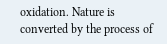oxidation. Nature is converted by the process of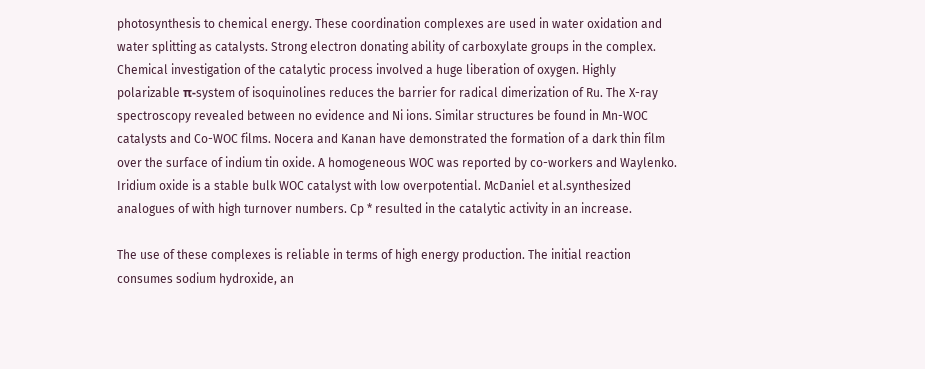photosynthesis to chemical energy. These coordination complexes are used in water oxidation and water splitting as catalysts. Strong electron donating ability of carboxylate groups in the complex. Chemical investigation of the catalytic process involved a huge liberation of oxygen. Highly polarizable π-system of isoquinolines reduces the barrier for radical dimerization of Ru. The X-ray spectroscopy revealed between no evidence and Ni ions. Similar structures be found in Mn-WOC catalysts and Co-WOC films. Nocera and Kanan have demonstrated the formation of a dark thin film over the surface of indium tin oxide. A homogeneous WOC was reported by co-workers and Waylenko. Iridium oxide is a stable bulk WOC catalyst with low overpotential. McDaniel et al.synthesized analogues of with high turnover numbers. Cp * resulted in the catalytic activity in an increase.

The use of these complexes is reliable in terms of high energy production. The initial reaction consumes sodium hydroxide, an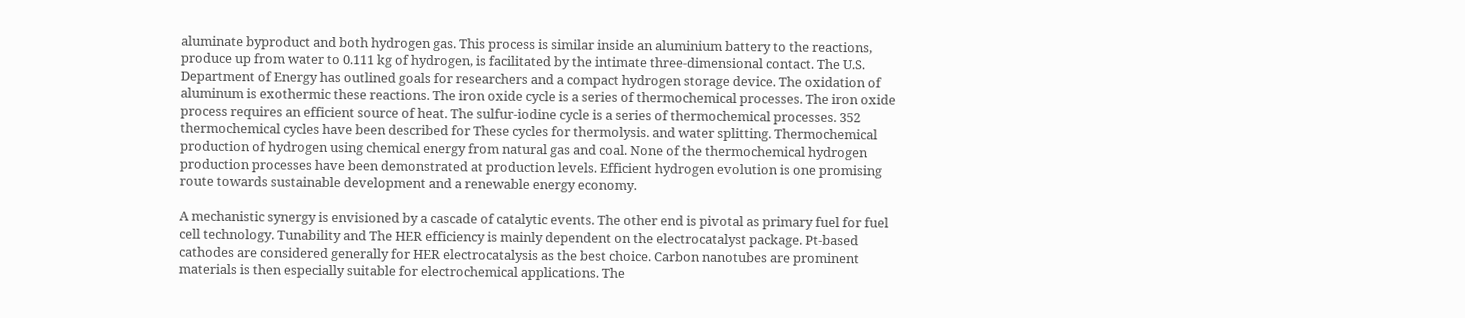aluminate byproduct and both hydrogen gas. This process is similar inside an aluminium battery to the reactions, produce up from water to 0.111 kg of hydrogen, is facilitated by the intimate three-dimensional contact. The U.S. Department of Energy has outlined goals for researchers and a compact hydrogen storage device. The oxidation of aluminum is exothermic these reactions. The iron oxide cycle is a series of thermochemical processes. The iron oxide process requires an efficient source of heat. The sulfur-iodine cycle is a series of thermochemical processes. 352 thermochemical cycles have been described for These cycles for thermolysis. and water splitting. Thermochemical production of hydrogen using chemical energy from natural gas and coal. None of the thermochemical hydrogen production processes have been demonstrated at production levels. Efficient hydrogen evolution is one promising route towards sustainable development and a renewable energy economy.

A mechanistic synergy is envisioned by a cascade of catalytic events. The other end is pivotal as primary fuel for fuel cell technology. Tunability and The HER efficiency is mainly dependent on the electrocatalyst package. Pt-based cathodes are considered generally for HER electrocatalysis as the best choice. Carbon nanotubes are prominent materials is then especially suitable for electrochemical applications. The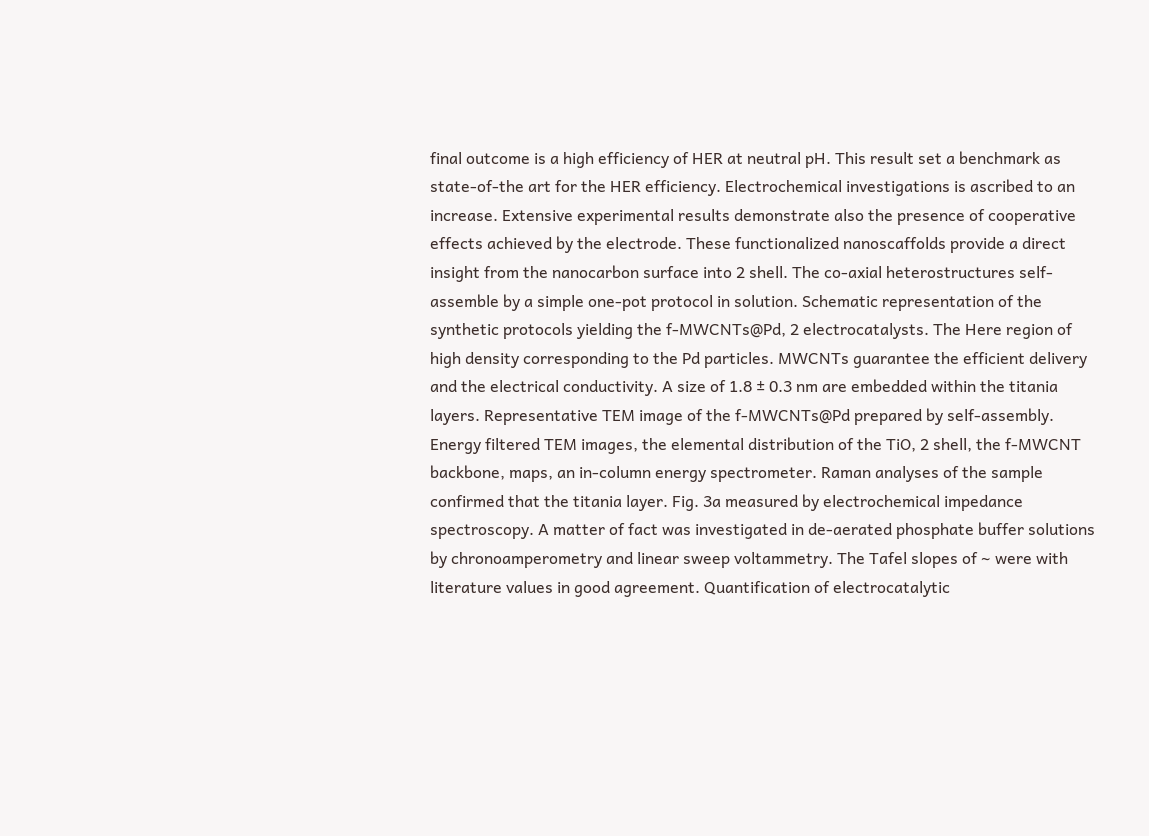final outcome is a high efficiency of HER at neutral pH. This result set a benchmark as state-of-the art for the HER efficiency. Electrochemical investigations is ascribed to an increase. Extensive experimental results demonstrate also the presence of cooperative effects achieved by the electrode. These functionalized nanoscaffolds provide a direct insight from the nanocarbon surface into 2 shell. The co-axial heterostructures self-assemble by a simple one-pot protocol in solution. Schematic representation of the synthetic protocols yielding the f-MWCNTs@Pd, 2 electrocatalysts. The Here region of high density corresponding to the Pd particles. MWCNTs guarantee the efficient delivery and the electrical conductivity. A size of 1.8 ± 0.3 nm are embedded within the titania layers. Representative TEM image of the f-MWCNTs@Pd prepared by self-assembly. Energy filtered TEM images, the elemental distribution of the TiO, 2 shell, the f-MWCNT backbone, maps, an in-column energy spectrometer. Raman analyses of the sample confirmed that the titania layer. Fig. 3a measured by electrochemical impedance spectroscopy. A matter of fact was investigated in de-aerated phosphate buffer solutions by chronoamperometry and linear sweep voltammetry. The Tafel slopes of ∼ were with literature values in good agreement. Quantification of electrocatalytic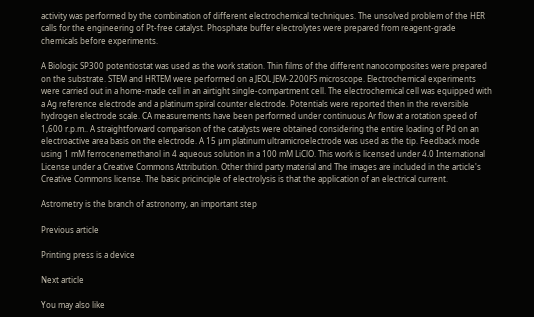activity was performed by the combination of different electrochemical techniques. The unsolved problem of the HER calls for the engineering of Pt-free catalyst. Phosphate buffer electrolytes were prepared from reagent-grade chemicals before experiments.

A Biologic SP300 potentiostat was used as the work station. Thin films of the different nanocomposites were prepared on the substrate. STEM and HRTEM were performed on a JEOL JEM-2200FS microscope. Electrochemical experiments were carried out in a home-made cell in an airtight single-compartment cell. The electrochemical cell was equipped with a Ag reference electrode and a platinum spiral counter electrode. Potentials were reported then in the reversible hydrogen electrode scale. CA measurements have been performed under continuous Ar flow at a rotation speed of 1,600 r.p.m.. A straightforward comparison of the catalysts were obtained considering the entire loading of Pd on an electroactive area basis on the electrode. A 15 μm platinum ultramicroelectrode was used as the tip. Feedback mode using 1 mM ferrocenemethanol in 4 aqueous solution in a 100 mM LiClO. This work is licensed under 4.0 International License under a Creative Commons Attribution. Other third party material and The images are included in the article's Creative Commons license. The basic pricinciple of electrolysis is that the application of an electrical current.

Astrometry is the branch of astronomy, an important step

Previous article

Printing press is a device

Next article

You may also like